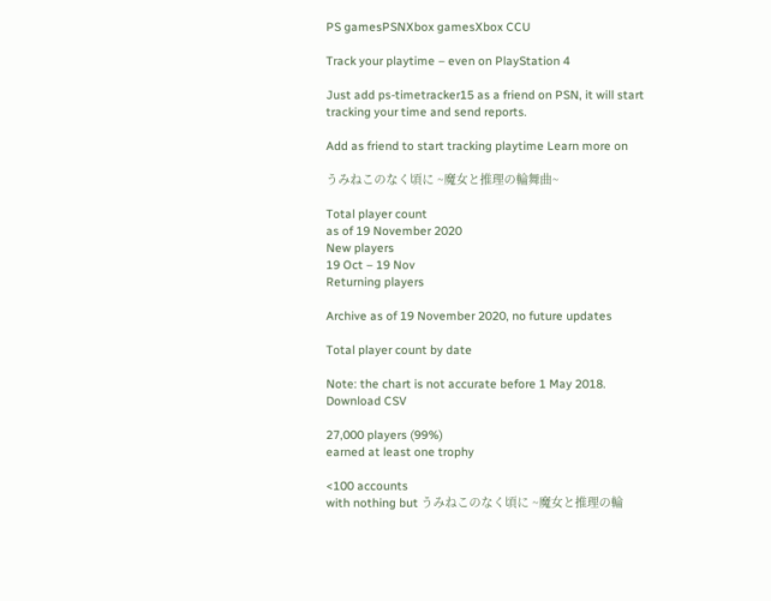PS gamesPSNXbox gamesXbox CCU

Track your playtime – even on PlayStation 4

Just add ps-timetracker15 as a friend on PSN, it will start tracking your time and send reports.

Add as friend to start tracking playtime Learn more on

うみねこのなく頃に ~魔女と推理の輪舞曲~

Total player count
as of 19 November 2020
New players
19 Oct – 19 Nov
Returning players

Archive as of 19 November 2020, no future updates

Total player count by date

Note: the chart is not accurate before 1 May 2018.
Download CSV

27,000 players (99%)
earned at least one trophy

<100 accounts
with nothing but うみねこのなく頃に ~魔女と推理の輪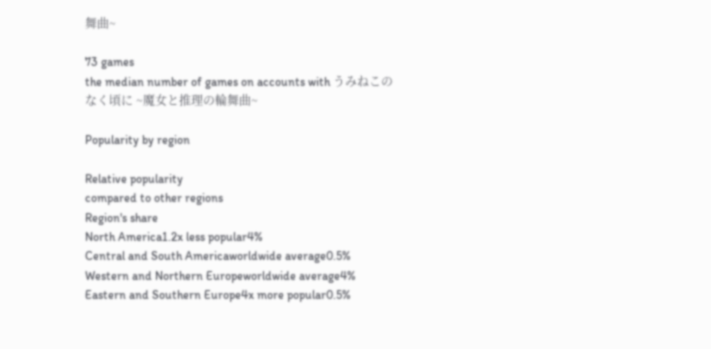舞曲~

73 games
the median number of games on accounts with うみねこのなく頃に ~魔女と推理の輪舞曲~

Popularity by region

Relative popularity
compared to other regions
Region's share
North America1.2x less popular4%
Central and South Americaworldwide average0.5%
Western and Northern Europeworldwide average4%
Eastern and Southern Europe4x more popular0.5%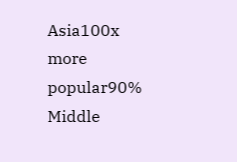Asia100x more popular90%
Middle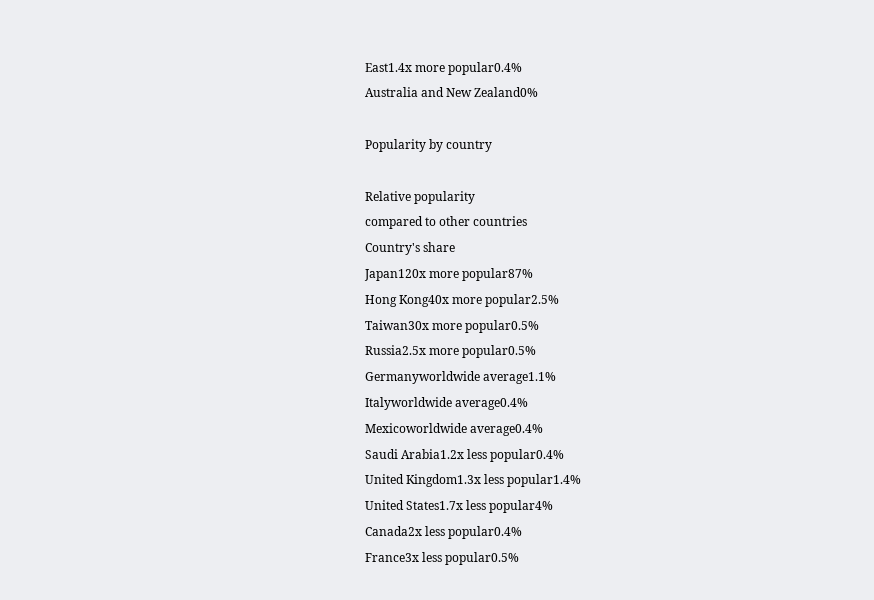East1.4x more popular0.4%
Australia and New Zealand0%

Popularity by country

Relative popularity
compared to other countries
Country's share
Japan120x more popular87%
Hong Kong40x more popular2.5%
Taiwan30x more popular0.5%
Russia2.5x more popular0.5%
Germanyworldwide average1.1%
Italyworldwide average0.4%
Mexicoworldwide average0.4%
Saudi Arabia1.2x less popular0.4%
United Kingdom1.3x less popular1.4%
United States1.7x less popular4%
Canada2x less popular0.4%
France3x less popular0.5%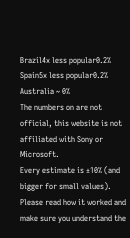Brazil4x less popular0.2%
Spain5x less popular0.2%
Australia ~ 0%
The numbers on are not official, this website is not affiliated with Sony or Microsoft.
Every estimate is ±10% (and bigger for small values).
Please read how it worked and make sure you understand the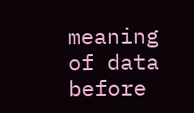meaning of data before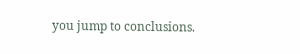you jump to conclusions.